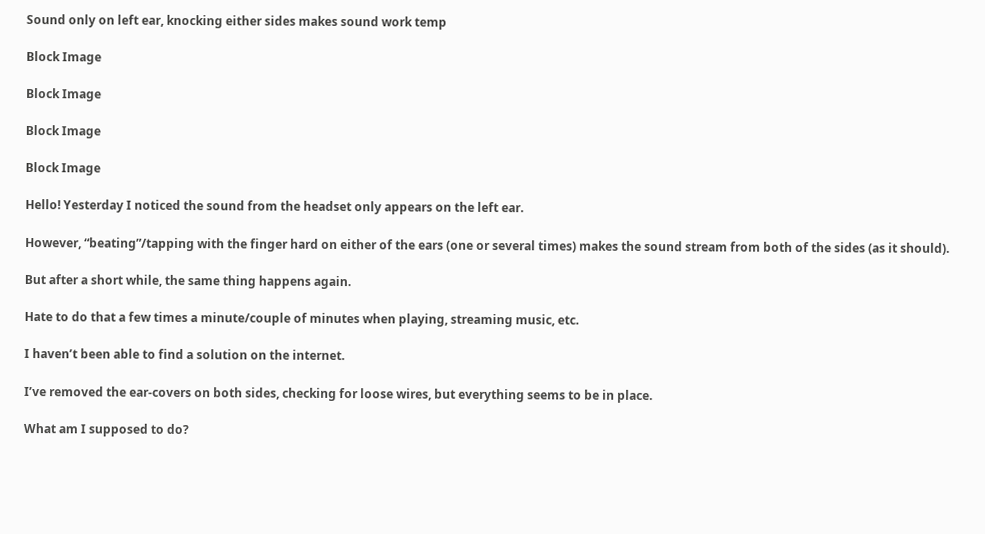Sound only on left ear, knocking either sides makes sound work temp

Block Image

Block Image

Block Image

Block Image

Hello! Yesterday I noticed the sound from the headset only appears on the left ear.

However, “beating”/tapping with the finger hard on either of the ears (one or several times) makes the sound stream from both of the sides (as it should).

But after a short while, the same thing happens again.

Hate to do that a few times a minute/couple of minutes when playing, streaming music, etc.

I haven’t been able to find a solution on the internet.

I’ve removed the ear-covers on both sides, checking for loose wires, but everything seems to be in place.

What am I supposed to do?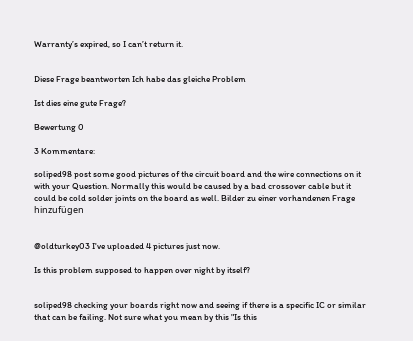Warranty’s expired, so I can’t return it.


Diese Frage beantworten Ich habe das gleiche Problem

Ist dies eine gute Frage?

Bewertung 0

3 Kommentare:

soliped98 post some good pictures of the circuit board and the wire connections on it with your Question. Normally this would be caused by a bad crossover cable but it could be cold solder joints on the board as well. Bilder zu einer vorhandenen Frage hinzufügen


@oldturkey03 I've uploaded 4 pictures just now.

Is this problem supposed to happen over night by itself?


soliped98 checking your boards right now and seeing if there is a specific IC or similar that can be failing. Not sure what you mean by this "Is this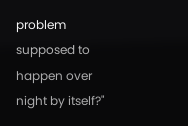problem supposed to happen over night by itself?"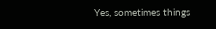Yes, sometimes things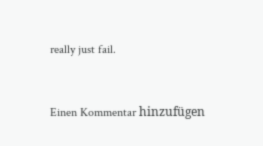really just fail.


Einen Kommentar hinzufügen